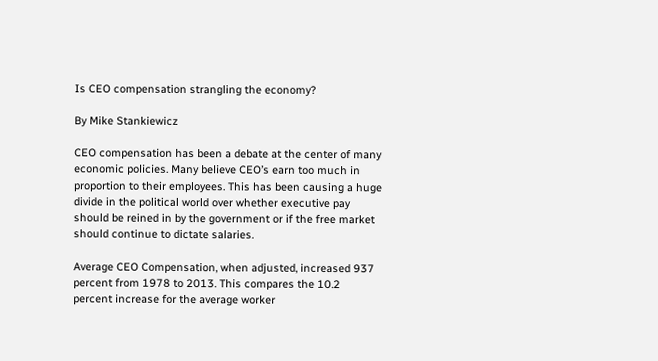Is CEO compensation strangling the economy?

By Mike Stankiewicz

CEO compensation has been a debate at the center of many economic policies. Many believe CEO’s earn too much in proportion to their employees. This has been causing a huge divide in the political world over whether executive pay should be reined in by the government or if the free market should continue to dictate salaries.

Average CEO Compensation, when adjusted, increased 937 percent from 1978 to 2013. This compares the 10.2 percent increase for the average worker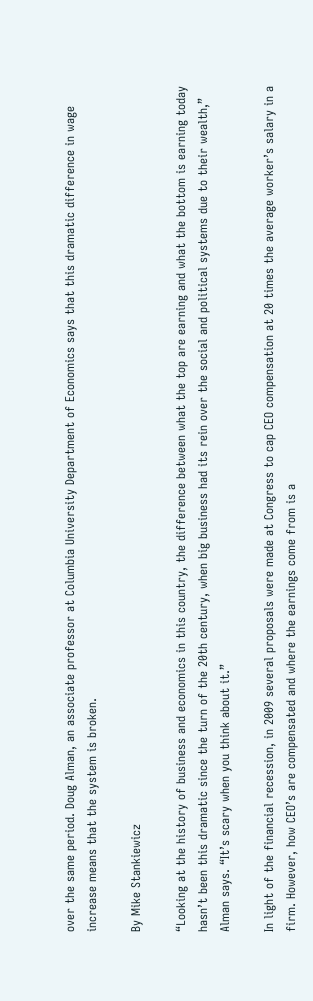over the same period. Doug Alman, an associate professor at Columbia University Department of Economics says that this dramatic difference in wage increase means that the system is broken.

By Mike Stankiewicz

“Looking at the history of business and economics in this country, the difference between what the top are earning and what the bottom is earning today hasn’t been this dramatic since the turn of the 20th century, when big business had its rein over the social and political systems due to their wealth,” Alman says. “It’s scary when you think about it.”

In light of the financial recession, in 2009 several proposals were made at Congress to cap CEO compensation at 20 times the average worker’s salary in a firm. However, how CEO’s are compensated and where the earnings come from is a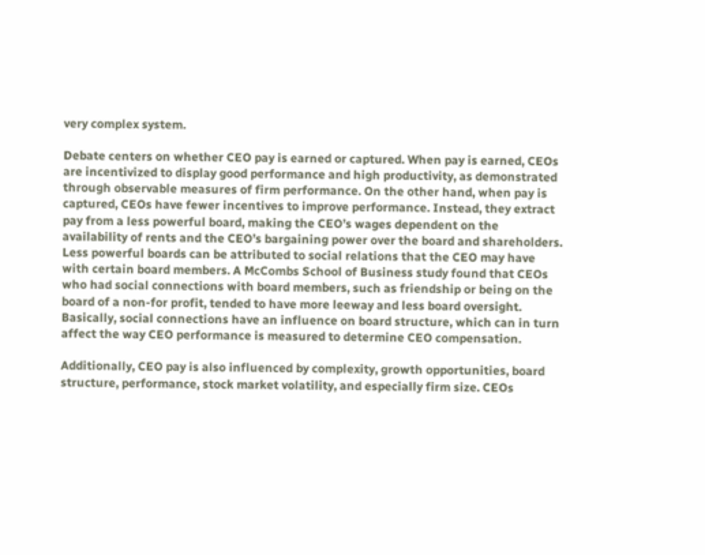very complex system.

Debate centers on whether CEO pay is earned or captured. When pay is earned, CEOs are incentivized to display good performance and high productivity, as demonstrated through observable measures of firm performance. On the other hand, when pay is captured, CEOs have fewer incentives to improve performance. Instead, they extract pay from a less powerful board, making the CEO’s wages dependent on the availability of rents and the CEO’s bargaining power over the board and shareholders. Less powerful boards can be attributed to social relations that the CEO may have with certain board members. A McCombs School of Business study found that CEOs who had social connections with board members, such as friendship or being on the board of a non-for profit, tended to have more leeway and less board oversight. Basically, social connections have an influence on board structure, which can in turn affect the way CEO performance is measured to determine CEO compensation.

Additionally, CEO pay is also influenced by complexity, growth opportunities, board structure, performance, stock market volatility, and especially firm size. CEOs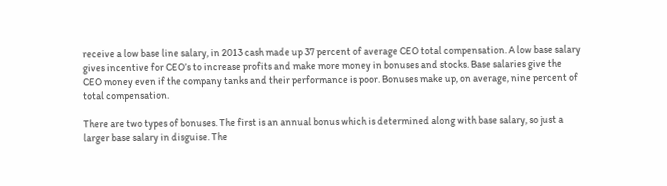receive a low base line salary, in 2013 cash made up 37 percent of average CEO total compensation. A low base salary gives incentive for CEO’s to increase profits and make more money in bonuses and stocks. Base salaries give the CEO money even if the company tanks and their performance is poor. Bonuses make up, on average, nine percent of total compensation.

There are two types of bonuses. The first is an annual bonus which is determined along with base salary, so just a larger base salary in disguise. The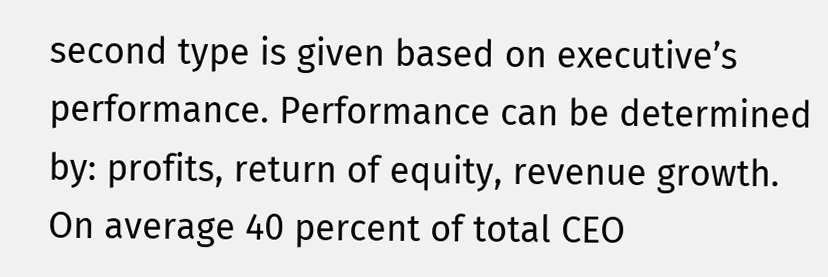second type is given based on executive’s performance. Performance can be determined by: profits, return of equity, revenue growth. On average 40 percent of total CEO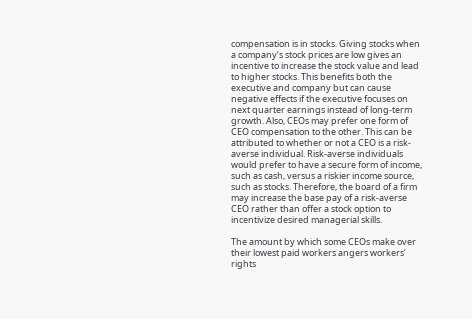compensation is in stocks. Giving stocks when a company’s stock prices are low gives an incentive to increase the stock value and lead to higher stocks. This benefits both the executive and company but can cause negative effects if the executive focuses on next quarter earnings instead of long-term growth. Also, CEOs may prefer one form of CEO compensation to the other. This can be attributed to whether or not a CEO is a risk-averse individual. Risk-averse individuals would prefer to have a secure form of income, such as cash, versus a riskier income source, such as stocks. Therefore, the board of a firm may increase the base pay of a risk-averse CEO rather than offer a stock option to incentivize desired managerial skills.

The amount by which some CEOs make over their lowest paid workers angers workers’ rights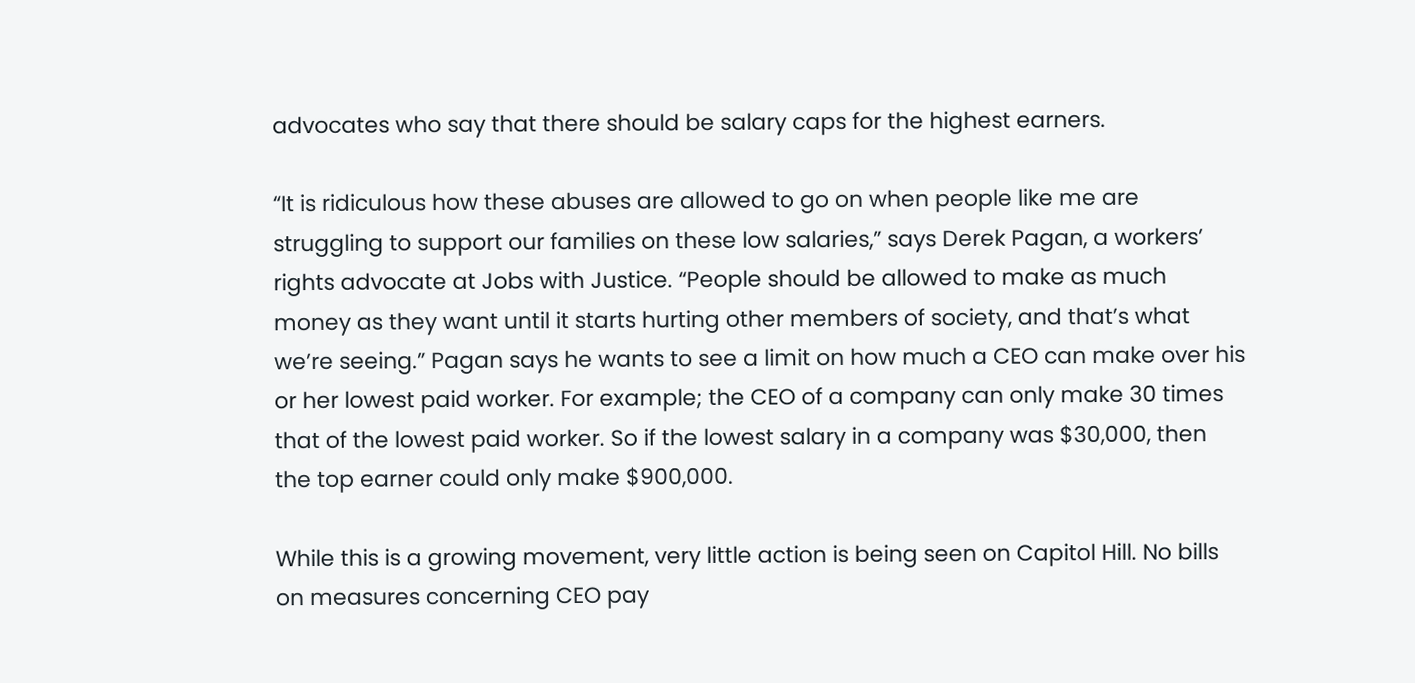advocates who say that there should be salary caps for the highest earners.

“It is ridiculous how these abuses are allowed to go on when people like me are struggling to support our families on these low salaries,” says Derek Pagan, a workers’ rights advocate at Jobs with Justice. “People should be allowed to make as much money as they want until it starts hurting other members of society, and that’s what we’re seeing.” Pagan says he wants to see a limit on how much a CEO can make over his or her lowest paid worker. For example; the CEO of a company can only make 30 times that of the lowest paid worker. So if the lowest salary in a company was $30,000, then the top earner could only make $900,000.

While this is a growing movement, very little action is being seen on Capitol Hill. No bills on measures concerning CEO pay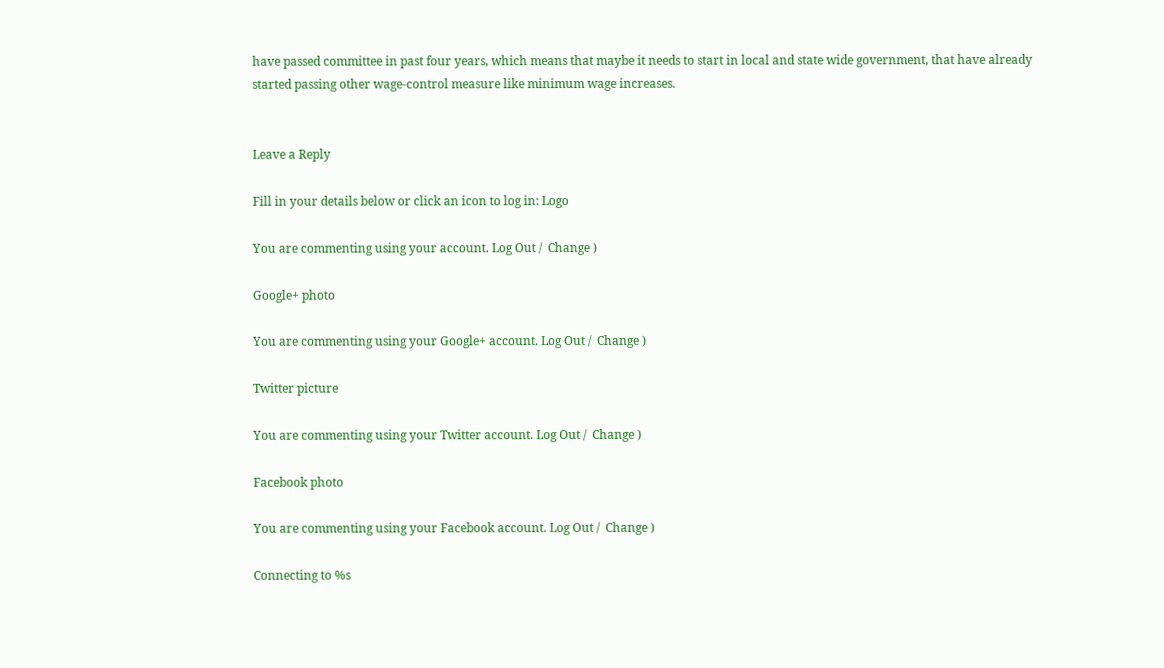have passed committee in past four years, which means that maybe it needs to start in local and state wide government, that have already started passing other wage-control measure like minimum wage increases.


Leave a Reply

Fill in your details below or click an icon to log in: Logo

You are commenting using your account. Log Out /  Change )

Google+ photo

You are commenting using your Google+ account. Log Out /  Change )

Twitter picture

You are commenting using your Twitter account. Log Out /  Change )

Facebook photo

You are commenting using your Facebook account. Log Out /  Change )

Connecting to %s